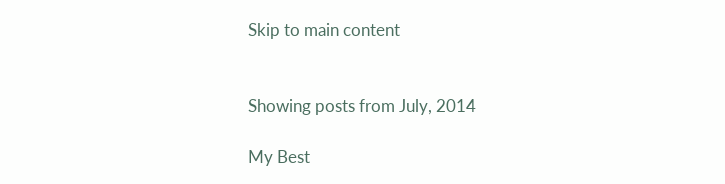Skip to main content


Showing posts from July, 2014

My Best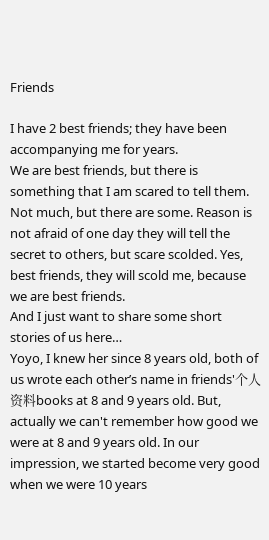Friends

I have 2 best friends; they have been accompanying me for years.
We are best friends, but there is something that I am scared to tell them. Not much, but there are some. Reason is not afraid of one day they will tell the secret to others, but scare scolded. Yes, best friends, they will scold me, because we are best friends.
And I just want to share some short stories of us here…
Yoyo, I knew her since 8 years old, both of us wrote each other’s name in friends'个人资料books at 8 and 9 years old. But, actually we can't remember how good we were at 8 and 9 years old. In our impression, we started become very good when we were 10 years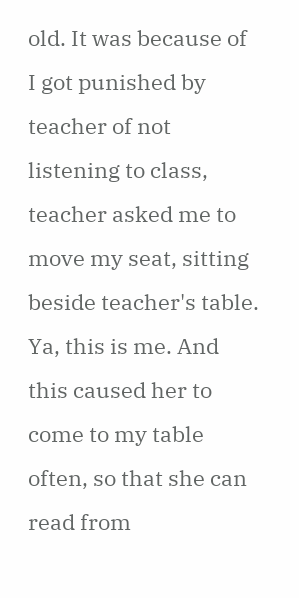old. It was because of I got punished by teacher of not listening to class, teacher asked me to move my seat, sitting beside teacher's table. Ya, this is me. And this caused her to come to my table often, so that she can read from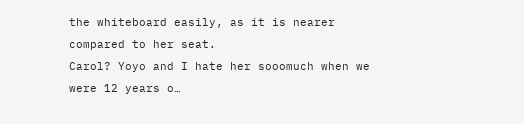the whiteboard easily, as it is nearer compared to her seat.
Carol? Yoyo and I hate her sooomuch when we were 12 years o…